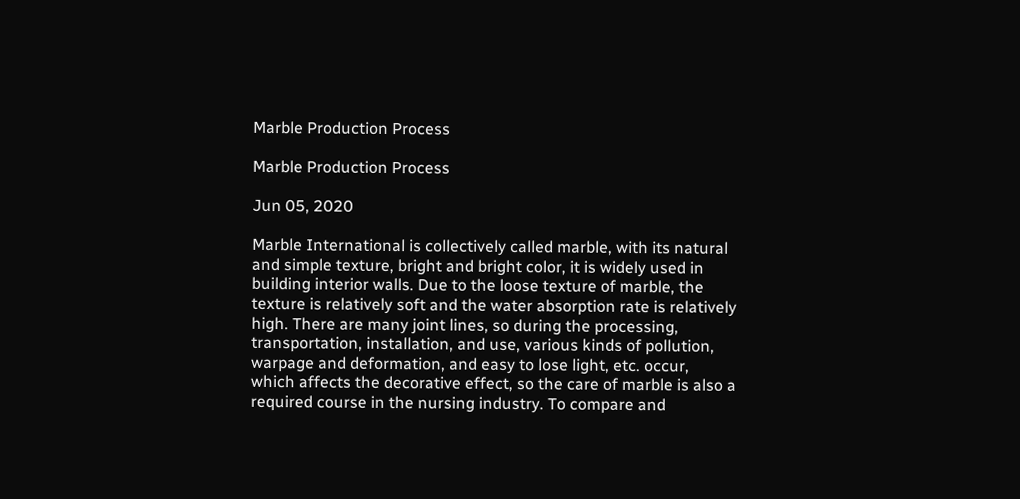Marble Production Process

Marble Production Process

Jun 05, 2020

Marble International is collectively called marble, with its natural and simple texture, bright and bright color, it is widely used in building interior walls. Due to the loose texture of marble, the texture is relatively soft and the water absorption rate is relatively high. There are many joint lines, so during the processing, transportation, installation, and use, various kinds of pollution, warpage and deformation, and easy to lose light, etc. occur, which affects the decorative effect, so the care of marble is also a required course in the nursing industry. To compare and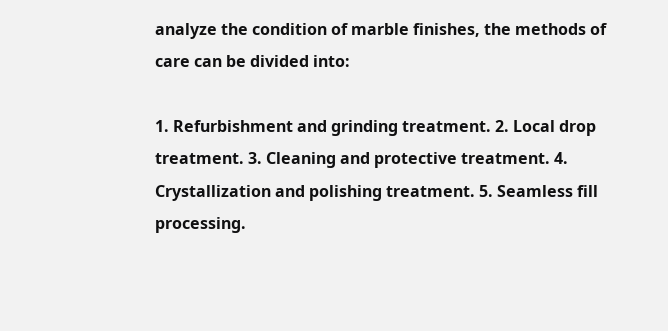analyze the condition of marble finishes, the methods of care can be divided into:

1. Refurbishment and grinding treatment. 2. Local drop treatment. 3. Cleaning and protective treatment. 4. Crystallization and polishing treatment. 5. Seamless fill processing.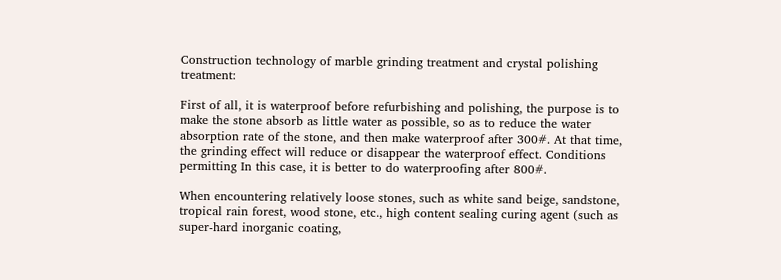Construction technology of marble grinding treatment and crystal polishing treatment:

First of all, it is waterproof before refurbishing and polishing, the purpose is to make the stone absorb as little water as possible, so as to reduce the water absorption rate of the stone, and then make waterproof after 300#. At that time, the grinding effect will reduce or disappear the waterproof effect. Conditions permitting In this case, it is better to do waterproofing after 800#.

When encountering relatively loose stones, such as white sand beige, sandstone, tropical rain forest, wood stone, etc., high content sealing curing agent (such as super-hard inorganic coating,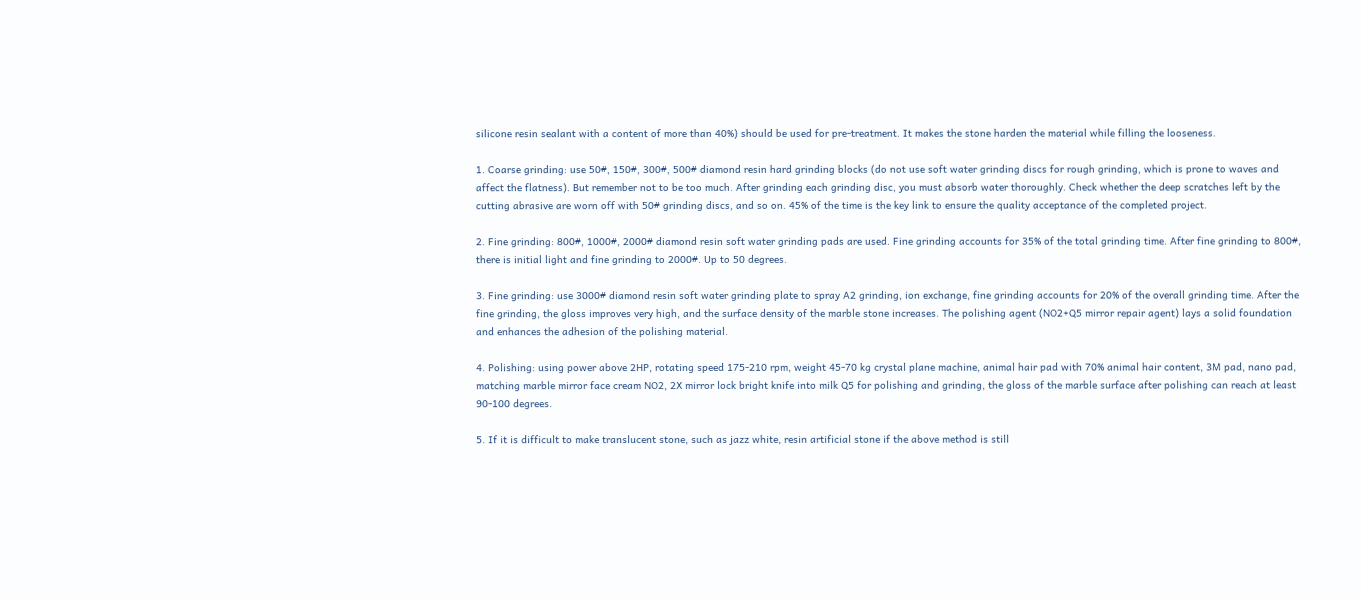silicone resin sealant with a content of more than 40%) should be used for pre-treatment. It makes the stone harden the material while filling the looseness.

1. Coarse grinding: use 50#, 150#, 300#, 500# diamond resin hard grinding blocks (do not use soft water grinding discs for rough grinding, which is prone to waves and affect the flatness). But remember not to be too much. After grinding each grinding disc, you must absorb water thoroughly. Check whether the deep scratches left by the cutting abrasive are worn off with 50# grinding discs, and so on. 45% of the time is the key link to ensure the quality acceptance of the completed project.

2. Fine grinding: 800#, 1000#, 2000# diamond resin soft water grinding pads are used. Fine grinding accounts for 35% of the total grinding time. After fine grinding to 800#, there is initial light and fine grinding to 2000#. Up to 50 degrees.

3. Fine grinding: use 3000# diamond resin soft water grinding plate to spray A2 grinding, ion exchange, fine grinding accounts for 20% of the overall grinding time. After the fine grinding, the gloss improves very high, and the surface density of the marble stone increases. The polishing agent (NO2+Q5 mirror repair agent) lays a solid foundation and enhances the adhesion of the polishing material.

4. Polishing: using power above 2HP, rotating speed 175-210 rpm, weight 45-70 kg crystal plane machine, animal hair pad with 70% animal hair content, 3M pad, nano pad, matching marble mirror face cream NO2, 2X mirror lock bright knife into milk Q5 for polishing and grinding, the gloss of the marble surface after polishing can reach at least 90-100 degrees.

5. If it is difficult to make translucent stone, such as jazz white, resin artificial stone if the above method is still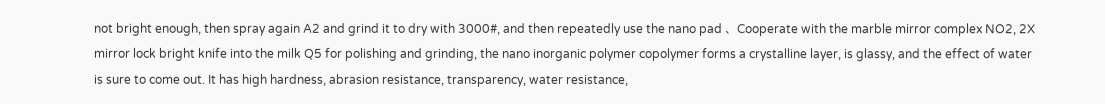not bright enough, then spray again A2 and grind it to dry with 3000#, and then repeatedly use the nano pad 、Cooperate with the marble mirror complex NO2, 2X mirror lock bright knife into the milk Q5 for polishing and grinding, the nano inorganic polymer copolymer forms a crystalline layer, is glassy, and the effect of water is sure to come out. It has high hardness, abrasion resistance, transparency, water resistance,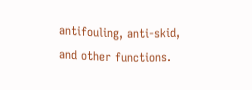antifouling, anti-skid, and other functions.